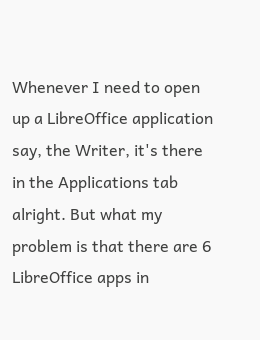Whenever I need to open up a LibreOffice application say, the Writer, it's there in the Applications tab alright. But what my problem is that there are 6 LibreOffice apps in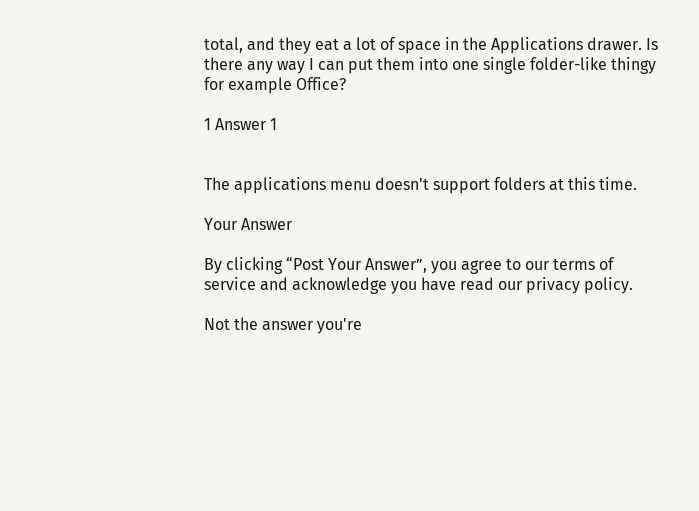total, and they eat a lot of space in the Applications drawer. Is there any way I can put them into one single folder-like thingy for example Office?

1 Answer 1


The applications menu doesn't support folders at this time.

Your Answer

By clicking “Post Your Answer”, you agree to our terms of service and acknowledge you have read our privacy policy.

Not the answer you're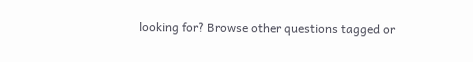looking for? Browse other questions tagged or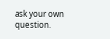ask your own question.